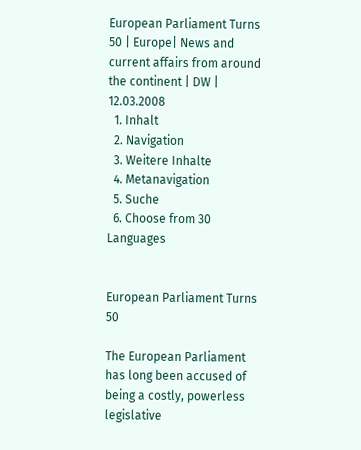European Parliament Turns 50 | Europe| News and current affairs from around the continent | DW | 12.03.2008
  1. Inhalt
  2. Navigation
  3. Weitere Inhalte
  4. Metanavigation
  5. Suche
  6. Choose from 30 Languages


European Parliament Turns 50

The European Parliament has long been accused of being a costly, powerless legislative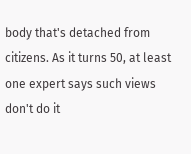body that's detached from citizens. As it turns 50, at least one expert says such views don't do it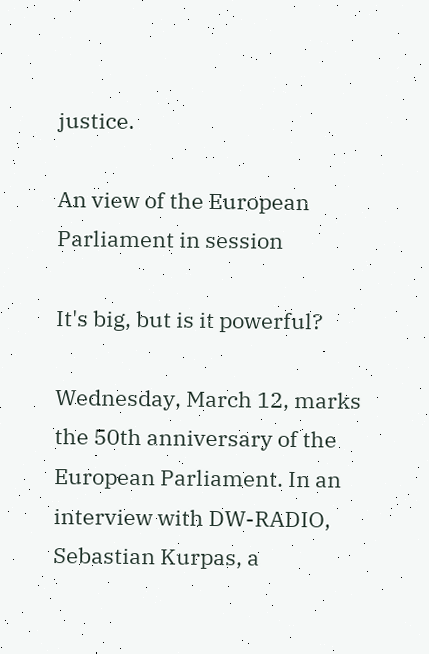justice.

An view of the European Parliament in session

It's big, but is it powerful?

Wednesday, March 12, marks the 50th anniversary of the European Parliament. In an interview with DW-RADIO, Sebastian Kurpas, a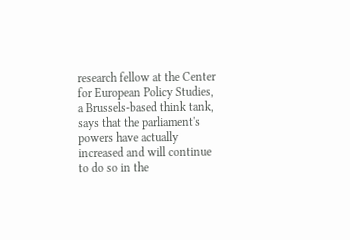research fellow at the Center for European Policy Studies, a Brussels-based think tank, says that the parliament's powers have actually increased and will continue to do so in the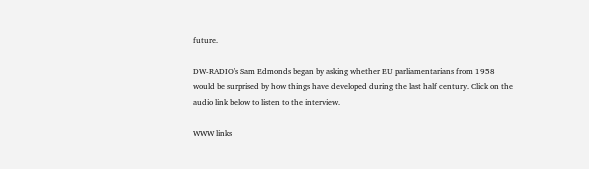future.

DW-RADIO's Sam Edmonds began by asking whether EU parliamentarians from 1958 would be surprised by how things have developed during the last half century. Click on the audio link below to listen to the interview.

WWW links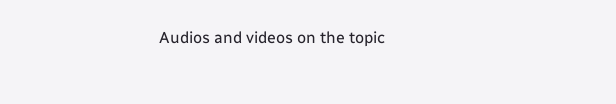Audios and videos on the topic